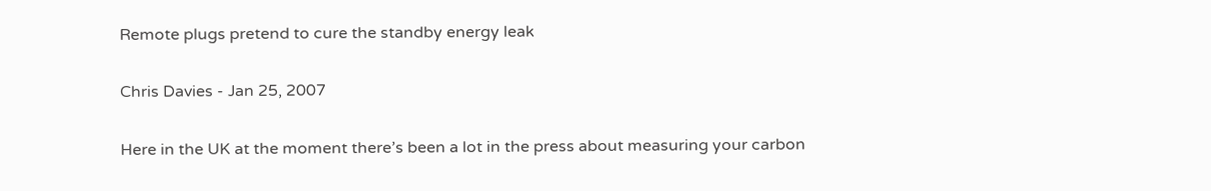Remote plugs pretend to cure the standby energy leak

Chris Davies - Jan 25, 2007

Here in the UK at the moment there’s been a lot in the press about measuring your carbon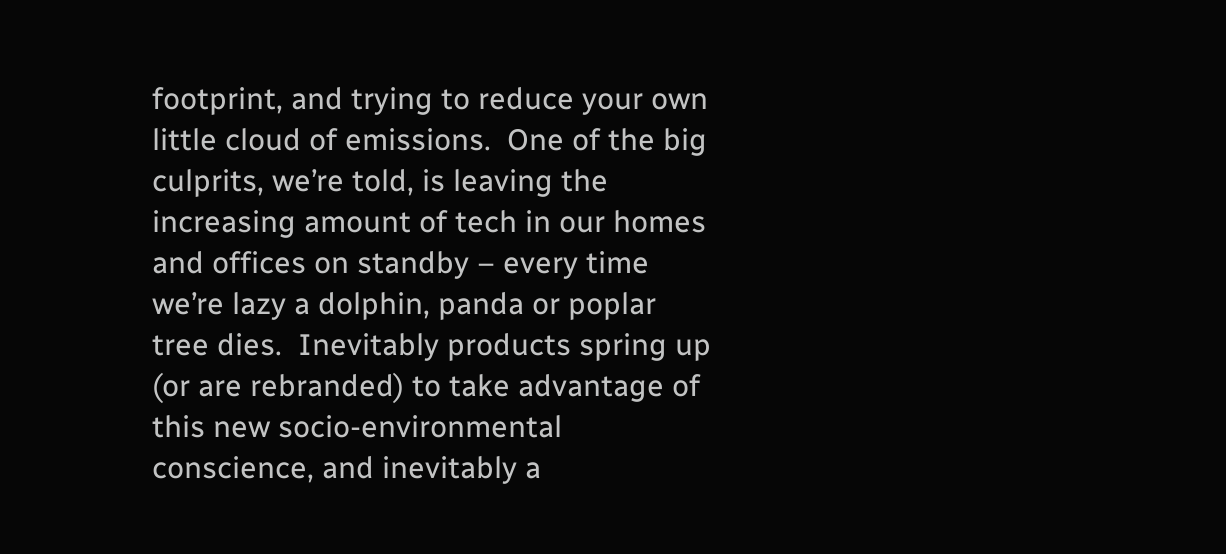footprint, and trying to reduce your own little cloud of emissions.  One of the big culprits, we’re told, is leaving the increasing amount of tech in our homes and offices on standby – every time we’re lazy a dolphin, panda or poplar tree dies.  Inevitably products spring up (or are rebranded) to take advantage of this new socio-environmental conscience, and inevitably a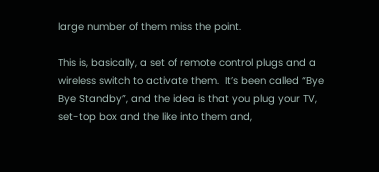large number of them miss the point.

This is, basically, a set of remote control plugs and a wireless switch to activate them.  It’s been called “Bye Bye Standby”, and the idea is that you plug your TV, set-top box and the like into them and,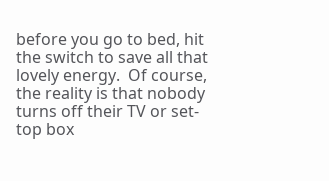before you go to bed, hit the switch to save all that lovely energy.  Of course, the reality is that nobody turns off their TV or set-top box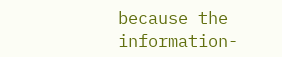because the information-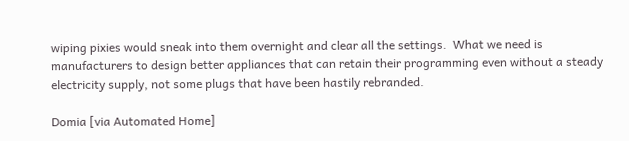wiping pixies would sneak into them overnight and clear all the settings.  What we need is manufacturers to design better appliances that can retain their programming even without a steady electricity supply, not some plugs that have been hastily rebranded.

Domia [via Automated Home]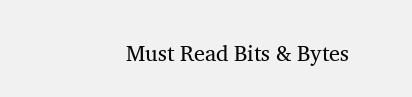Must Read Bits & Bytes